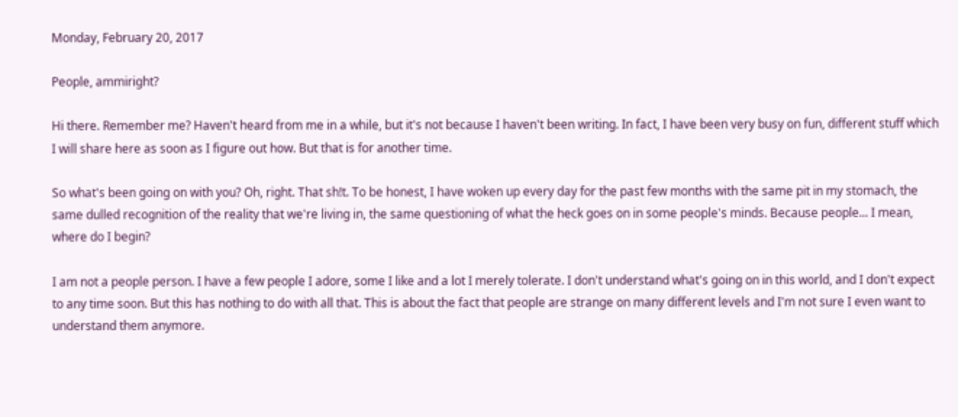Monday, February 20, 2017

People, ammiright?

Hi there. Remember me? Haven't heard from me in a while, but it's not because I haven't been writing. In fact, I have been very busy on fun, different stuff which I will share here as soon as I figure out how. But that is for another time.

So what's been going on with you? Oh, right. That sh!t. To be honest, I have woken up every day for the past few months with the same pit in my stomach, the same dulled recognition of the reality that we're living in, the same questioning of what the heck goes on in some people's minds. Because people... I mean, where do I begin?

I am not a people person. I have a few people I adore, some I like and a lot I merely tolerate. I don't understand what's going on in this world, and I don't expect to any time soon. But this has nothing to do with all that. This is about the fact that people are strange on many different levels and I'm not sure I even want to understand them anymore.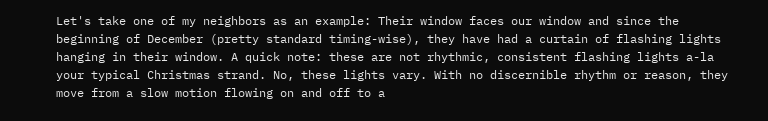Let's take one of my neighbors as an example: Their window faces our window and since the beginning of December (pretty standard timing-wise), they have had a curtain of flashing lights hanging in their window. A quick note: these are not rhythmic, consistent flashing lights a-la your typical Christmas strand. No, these lights vary. With no discernible rhythm or reason, they move from a slow motion flowing on and off to a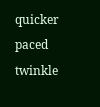quicker paced twinkle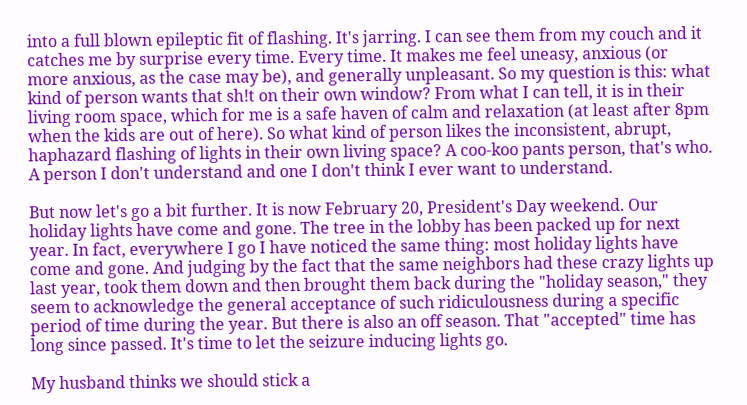into a full blown epileptic fit of flashing. It's jarring. I can see them from my couch and it catches me by surprise every time. Every time. It makes me feel uneasy, anxious (or more anxious, as the case may be), and generally unpleasant. So my question is this: what kind of person wants that sh!t on their own window? From what I can tell, it is in their living room space, which for me is a safe haven of calm and relaxation (at least after 8pm when the kids are out of here). So what kind of person likes the inconsistent, abrupt, haphazard flashing of lights in their own living space? A coo-koo pants person, that's who. A person I don't understand and one I don't think I ever want to understand.

But now let's go a bit further. It is now February 20, President's Day weekend. Our holiday lights have come and gone. The tree in the lobby has been packed up for next year. In fact, everywhere I go I have noticed the same thing: most holiday lights have come and gone. And judging by the fact that the same neighbors had these crazy lights up last year, took them down and then brought them back during the "holiday season," they seem to acknowledge the general acceptance of such ridiculousness during a specific period of time during the year. But there is also an off season. That "accepted" time has long since passed. It's time to let the seizure inducing lights go.

My husband thinks we should stick a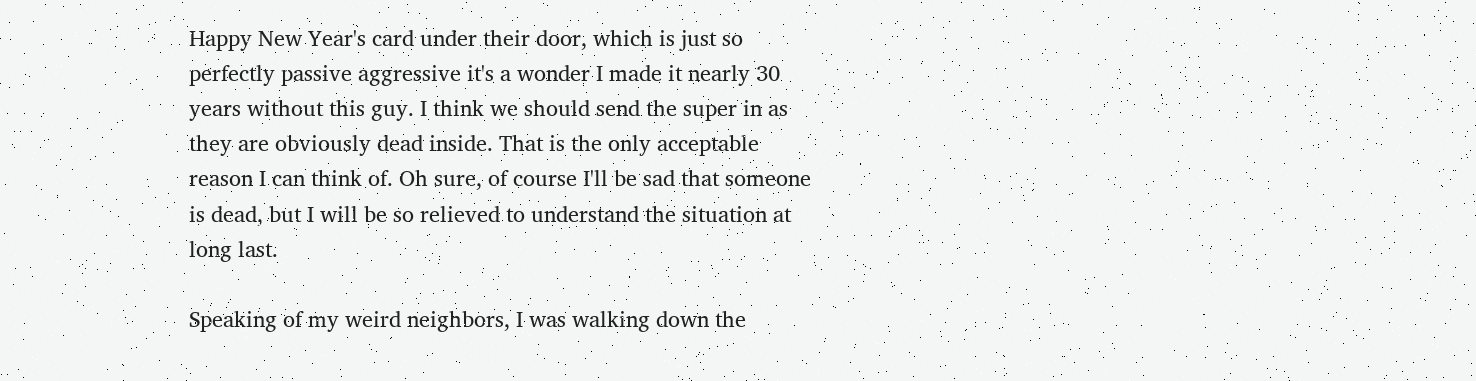Happy New Year's card under their door, which is just so perfectly passive aggressive it's a wonder I made it nearly 30 years without this guy. I think we should send the super in as they are obviously dead inside. That is the only acceptable reason I can think of. Oh sure, of course I'll be sad that someone is dead, but I will be so relieved to understand the situation at long last.

Speaking of my weird neighbors, I was walking down the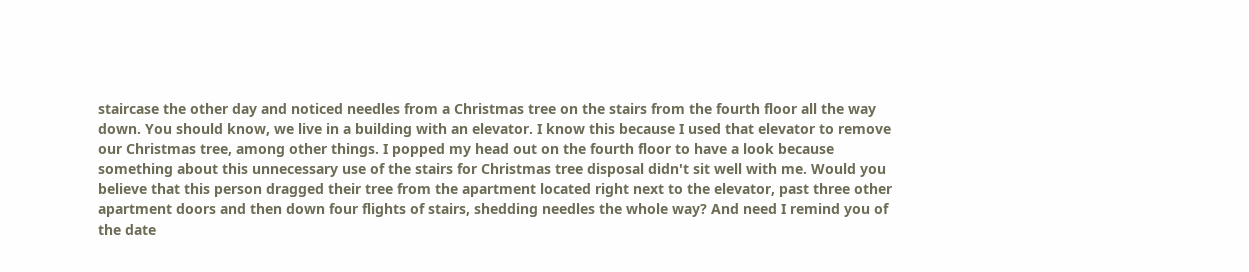staircase the other day and noticed needles from a Christmas tree on the stairs from the fourth floor all the way down. You should know, we live in a building with an elevator. I know this because I used that elevator to remove our Christmas tree, among other things. I popped my head out on the fourth floor to have a look because something about this unnecessary use of the stairs for Christmas tree disposal didn't sit well with me. Would you believe that this person dragged their tree from the apartment located right next to the elevator, past three other apartment doors and then down four flights of stairs, shedding needles the whole way? And need I remind you of the date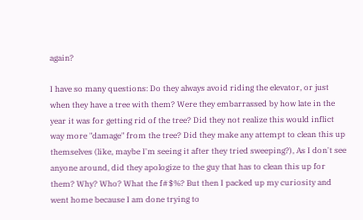again?

I have so many questions: Do they always avoid riding the elevator, or just when they have a tree with them? Were they embarrassed by how late in the year it was for getting rid of the tree? Did they not realize this would inflict way more "damage" from the tree? Did they make any attempt to clean this up themselves (like, maybe I'm seeing it after they tried sweeping?), As I don't see anyone around, did they apologize to the guy that has to clean this up for them? Why? Who? What the f#$%? But then I packed up my curiosity and went home because I am done trying to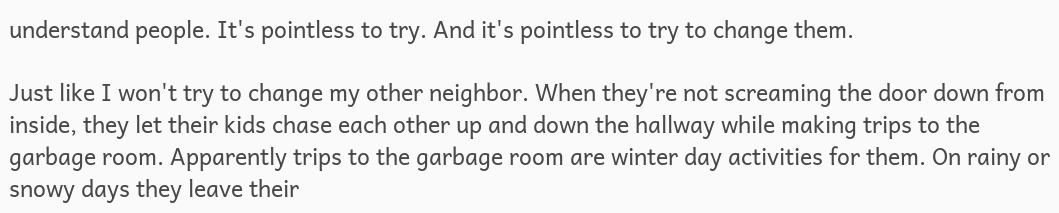understand people. It's pointless to try. And it's pointless to try to change them.

Just like I won't try to change my other neighbor. When they're not screaming the door down from inside, they let their kids chase each other up and down the hallway while making trips to the garbage room. Apparently trips to the garbage room are winter day activities for them. On rainy or snowy days they leave their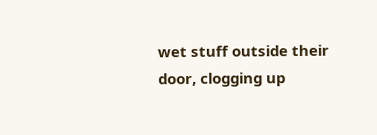wet stuff outside their door, clogging up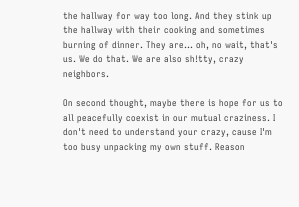the hallway for way too long. And they stink up the hallway with their cooking and sometimes burning of dinner. They are... oh, no wait, that's us. We do that. We are also sh!tty, crazy neighbors.

On second thought, maybe there is hope for us to all peacefully coexist in our mutual craziness. I don't need to understand your crazy, cause I'm too busy unpacking my own stuff. Reason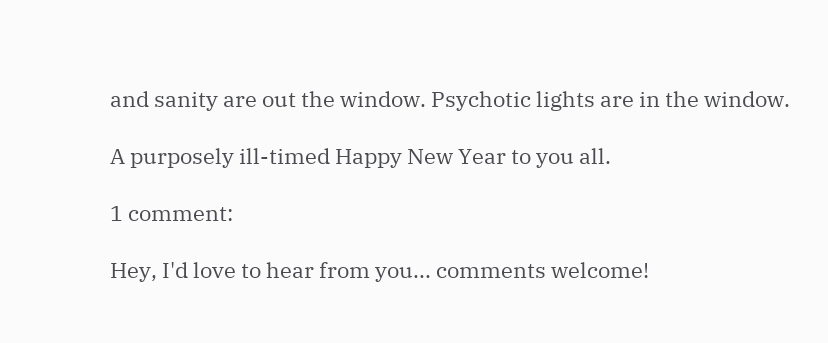and sanity are out the window. Psychotic lights are in the window.

A purposely ill-timed Happy New Year to you all.

1 comment:

Hey, I'd love to hear from you... comments welcome!